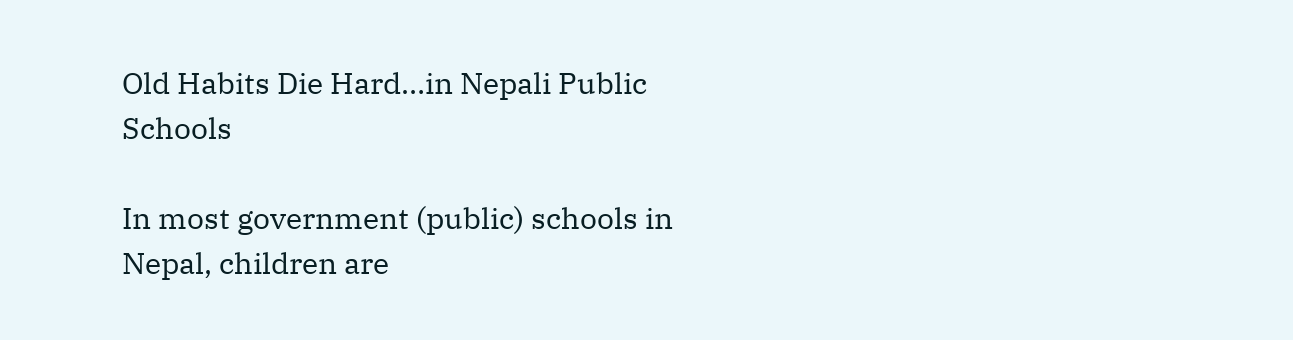Old Habits Die Hard…in Nepali Public Schools

In most government (public) schools in Nepal, children are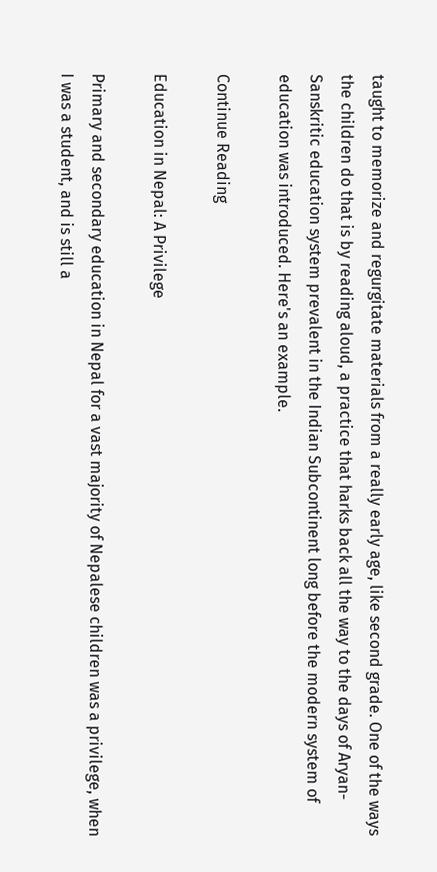taught to memorize and regurgitate materials from a really early age, like second grade. One of the ways the children do that is by reading aloud, a practice that harks back all the way to the days of Aryan-Sanskritic education system prevalent in the Indian Subcontinent long before the modern system of education was introduced. Here's an example.

Continue Reading

Education in Nepal: A Privilege

Primary and secondary education in Nepal for a vast majority of Nepalese children was a privilege, when I was a student, and is still a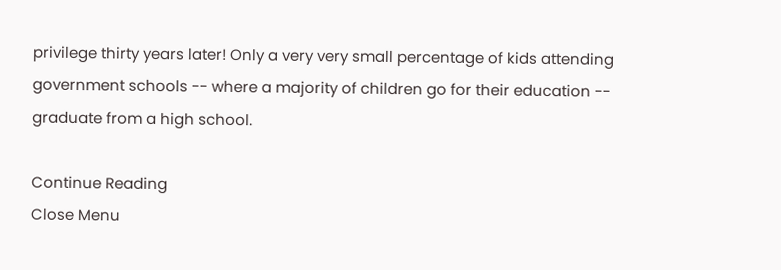privilege thirty years later! Only a very very small percentage of kids attending government schools -- where a majority of children go for their education -- graduate from a high school.

Continue Reading
Close Menu